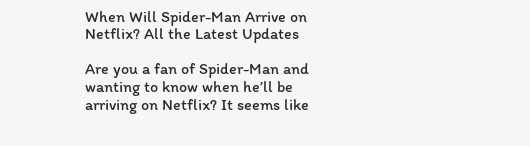When Will Spider-Man Arrive on Netflix? All the Latest Updates

Are you a fan of Spider-Man and wanting to know when he’ll be arriving on Netflix? It seems like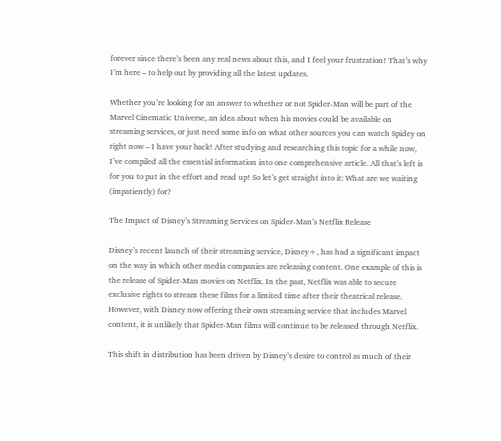forever since there’s been any real news about this, and I feel your frustration! That’s why I’m here – to help out by providing all the latest updates.

Whether you’re looking for an answer to whether or not Spider-Man will be part of the Marvel Cinematic Universe, an idea about when his movies could be available on streaming services, or just need some info on what other sources you can watch Spidey on right now – I have your back! After studying and researching this topic for a while now, I’ve compiled all the essential information into one comprehensive article. All that’s left is for you to put in the effort and read up! So let’s get straight into it: What are we waiting (impatiently) for?

The Impact of Disney’s Streaming Services on Spider-Man’s Netflix Release

Disney’s recent launch of their streaming service, Disney+, has had a significant impact on the way in which other media companies are releasing content. One example of this is the release of Spider-Man movies on Netflix. In the past, Netflix was able to secure exclusive rights to stream these films for a limited time after their theatrical release. However, with Disney now offering their own streaming service that includes Marvel content, it is unlikely that Spider-Man films will continue to be released through Netflix.

This shift in distribution has been driven by Disney’s desire to control as much of their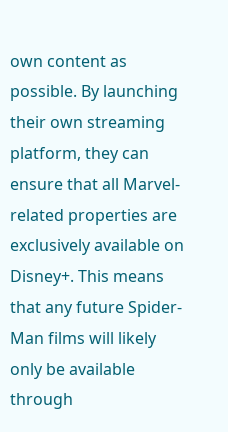own content as possible. By launching their own streaming platform, they can ensure that all Marvel-related properties are exclusively available on Disney+. This means that any future Spider-Man films will likely only be available through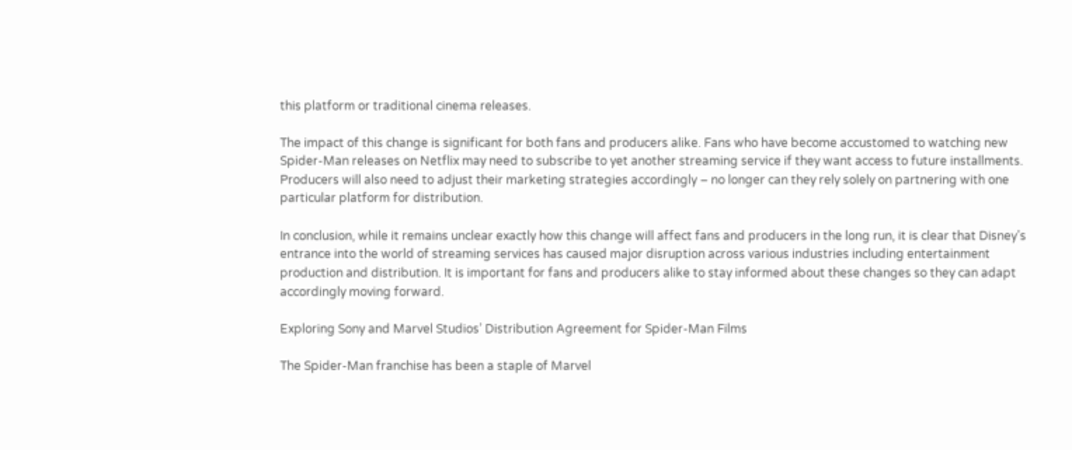this platform or traditional cinema releases.

The impact of this change is significant for both fans and producers alike. Fans who have become accustomed to watching new Spider-Man releases on Netflix may need to subscribe to yet another streaming service if they want access to future installments. Producers will also need to adjust their marketing strategies accordingly – no longer can they rely solely on partnering with one particular platform for distribution.

In conclusion, while it remains unclear exactly how this change will affect fans and producers in the long run, it is clear that Disney’s entrance into the world of streaming services has caused major disruption across various industries including entertainment production and distribution. It is important for fans and producers alike to stay informed about these changes so they can adapt accordingly moving forward.

Exploring Sony and Marvel Studios’ Distribution Agreement for Spider-Man Films

The Spider-Man franchise has been a staple of Marvel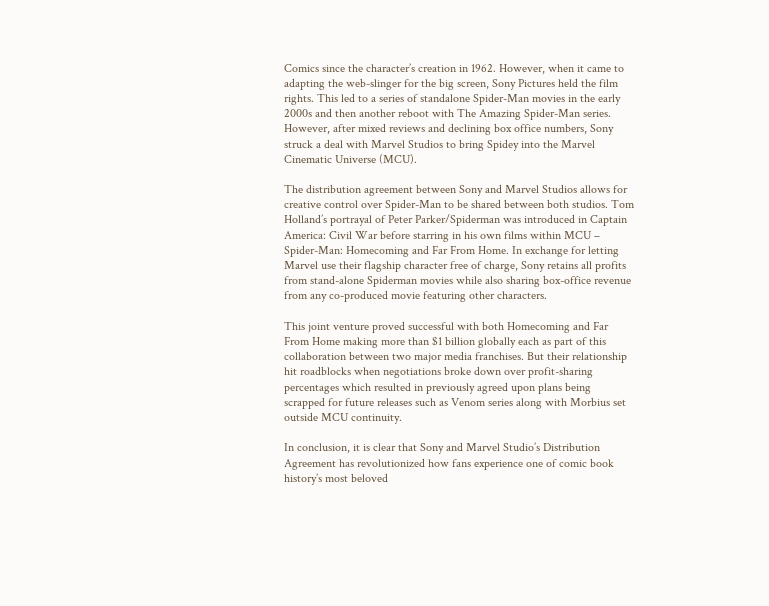Comics since the character’s creation in 1962. However, when it came to adapting the web-slinger for the big screen, Sony Pictures held the film rights. This led to a series of standalone Spider-Man movies in the early 2000s and then another reboot with The Amazing Spider-Man series. However, after mixed reviews and declining box office numbers, Sony struck a deal with Marvel Studios to bring Spidey into the Marvel Cinematic Universe (MCU).

The distribution agreement between Sony and Marvel Studios allows for creative control over Spider-Man to be shared between both studios. Tom Holland’s portrayal of Peter Parker/Spiderman was introduced in Captain America: Civil War before starring in his own films within MCU – Spider-Man: Homecoming and Far From Home. In exchange for letting Marvel use their flagship character free of charge, Sony retains all profits from stand-alone Spiderman movies while also sharing box-office revenue from any co-produced movie featuring other characters.

This joint venture proved successful with both Homecoming and Far From Home making more than $1 billion globally each as part of this collaboration between two major media franchises. But their relationship hit roadblocks when negotiations broke down over profit-sharing percentages which resulted in previously agreed upon plans being scrapped for future releases such as Venom series along with Morbius set outside MCU continuity.

In conclusion, it is clear that Sony and Marvel Studio’s Distribution Agreement has revolutionized how fans experience one of comic book history’s most beloved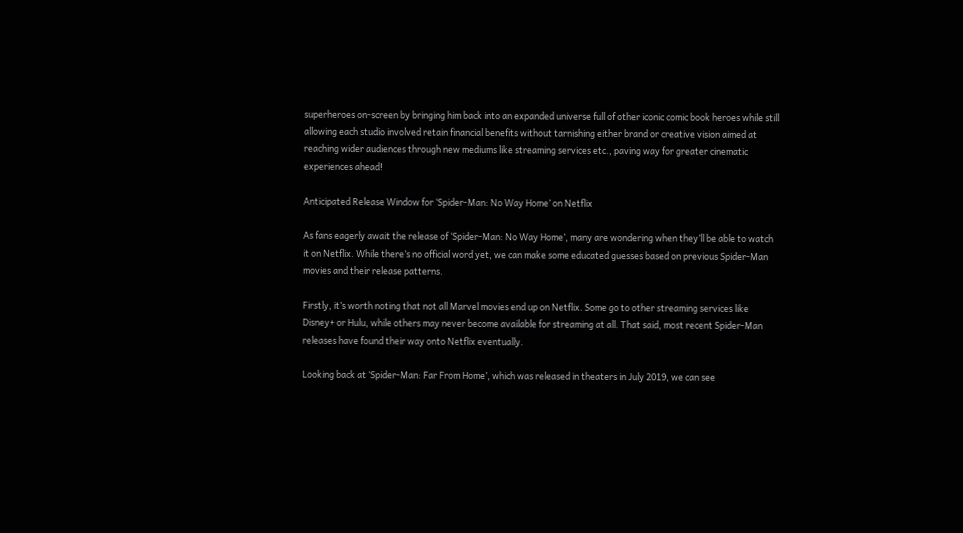superheroes on-screen by bringing him back into an expanded universe full of other iconic comic book heroes while still allowing each studio involved retain financial benefits without tarnishing either brand or creative vision aimed at reaching wider audiences through new mediums like streaming services etc., paving way for greater cinematic experiences ahead!

Anticipated Release Window for ‘Spider-Man: No Way Home’ on Netflix

As fans eagerly await the release of ‘Spider-Man: No Way Home’, many are wondering when they’ll be able to watch it on Netflix. While there’s no official word yet, we can make some educated guesses based on previous Spider-Man movies and their release patterns.

Firstly, it’s worth noting that not all Marvel movies end up on Netflix. Some go to other streaming services like Disney+ or Hulu, while others may never become available for streaming at all. That said, most recent Spider-Man releases have found their way onto Netflix eventually.

Looking back at ‘Spider-Man: Far From Home’, which was released in theaters in July 2019, we can see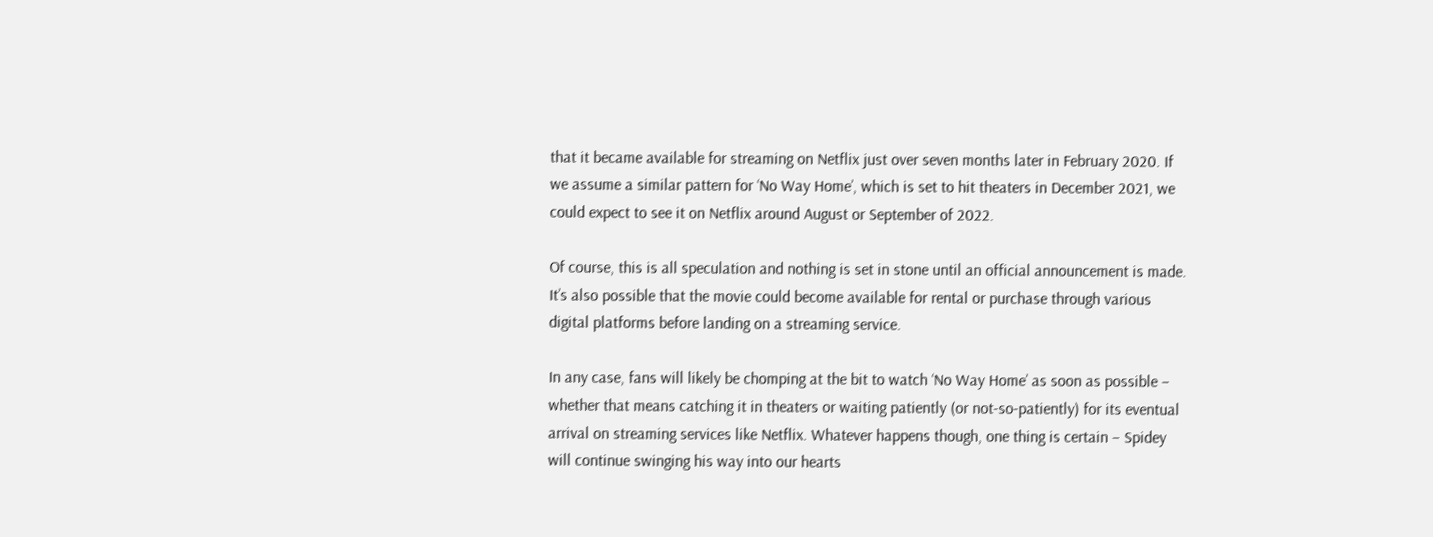that it became available for streaming on Netflix just over seven months later in February 2020. If we assume a similar pattern for ‘No Way Home’, which is set to hit theaters in December 2021, we could expect to see it on Netflix around August or September of 2022.

Of course, this is all speculation and nothing is set in stone until an official announcement is made. It’s also possible that the movie could become available for rental or purchase through various digital platforms before landing on a streaming service.

In any case, fans will likely be chomping at the bit to watch ‘No Way Home’ as soon as possible – whether that means catching it in theaters or waiting patiently (or not-so-patiently) for its eventual arrival on streaming services like Netflix. Whatever happens though, one thing is certain – Spidey will continue swinging his way into our hearts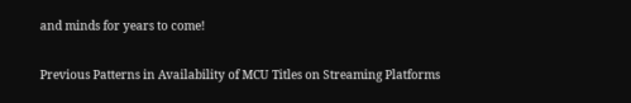and minds for years to come!

Previous Patterns in Availability of MCU Titles on Streaming Platforms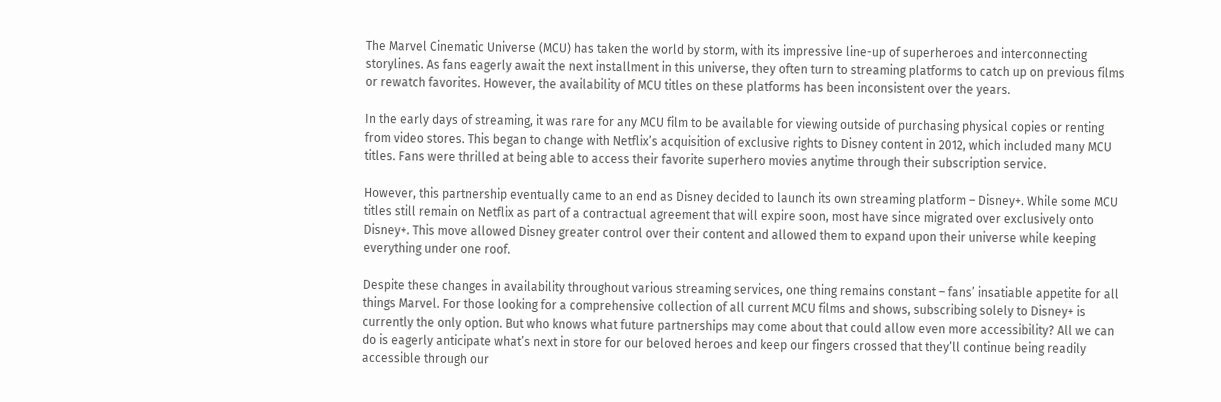The Marvel Cinematic Universe (MCU) has taken the world by storm, with its impressive line-up of superheroes and interconnecting storylines. As fans eagerly await the next installment in this universe, they often turn to streaming platforms to catch up on previous films or rewatch favorites. However, the availability of MCU titles on these platforms has been inconsistent over the years.

In the early days of streaming, it was rare for any MCU film to be available for viewing outside of purchasing physical copies or renting from video stores. This began to change with Netflix’s acquisition of exclusive rights to Disney content in 2012, which included many MCU titles. Fans were thrilled at being able to access their favorite superhero movies anytime through their subscription service.

However, this partnership eventually came to an end as Disney decided to launch its own streaming platform – Disney+. While some MCU titles still remain on Netflix as part of a contractual agreement that will expire soon, most have since migrated over exclusively onto Disney+. This move allowed Disney greater control over their content and allowed them to expand upon their universe while keeping everything under one roof.

Despite these changes in availability throughout various streaming services, one thing remains constant – fans’ insatiable appetite for all things Marvel. For those looking for a comprehensive collection of all current MCU films and shows, subscribing solely to Disney+ is currently the only option. But who knows what future partnerships may come about that could allow even more accessibility? All we can do is eagerly anticipate what’s next in store for our beloved heroes and keep our fingers crossed that they’ll continue being readily accessible through our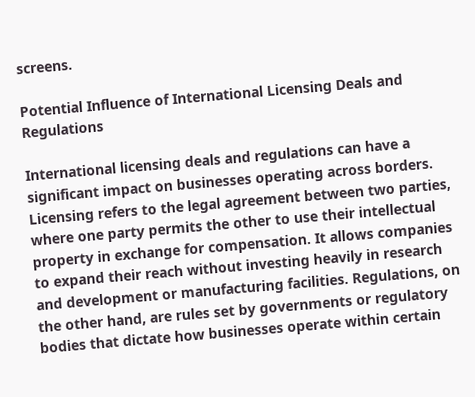screens.

Potential Influence of International Licensing Deals and Regulations

International licensing deals and regulations can have a significant impact on businesses operating across borders. Licensing refers to the legal agreement between two parties, where one party permits the other to use their intellectual property in exchange for compensation. It allows companies to expand their reach without investing heavily in research and development or manufacturing facilities. Regulations, on the other hand, are rules set by governments or regulatory bodies that dictate how businesses operate within certain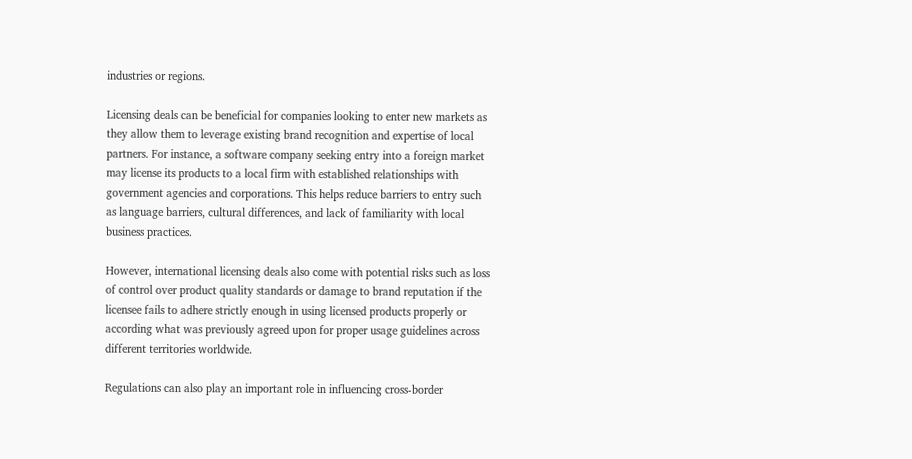industries or regions.

Licensing deals can be beneficial for companies looking to enter new markets as they allow them to leverage existing brand recognition and expertise of local partners. For instance, a software company seeking entry into a foreign market may license its products to a local firm with established relationships with government agencies and corporations. This helps reduce barriers to entry such as language barriers, cultural differences, and lack of familiarity with local business practices.

However, international licensing deals also come with potential risks such as loss of control over product quality standards or damage to brand reputation if the licensee fails to adhere strictly enough in using licensed products properly or according what was previously agreed upon for proper usage guidelines across different territories worldwide.

Regulations can also play an important role in influencing cross-border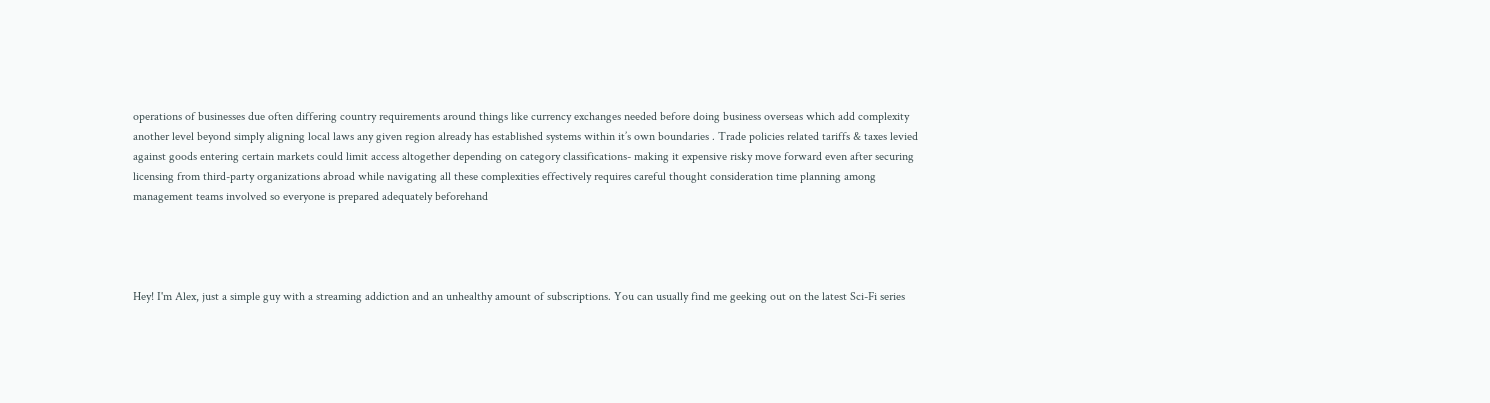operations of businesses due often differing country requirements around things like currency exchanges needed before doing business overseas which add complexity another level beyond simply aligning local laws any given region already has established systems within it’s own boundaries . Trade policies related tariffs & taxes levied against goods entering certain markets could limit access altogether depending on category classifications- making it expensive risky move forward even after securing licensing from third-party organizations abroad while navigating all these complexities effectively requires careful thought consideration time planning among management teams involved so everyone is prepared adequately beforehand




Hey! I'm Alex, just a simple guy with a streaming addiction and an unhealthy amount of subscriptions. You can usually find me geeking out on the latest Sci-Fi series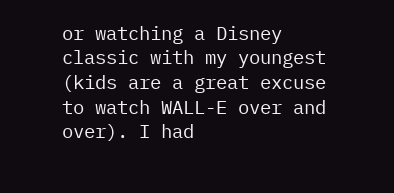or watching a Disney classic with my youngest (kids are a great excuse to watch WALL-E over and over). I had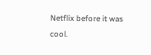Netflix before it was cool.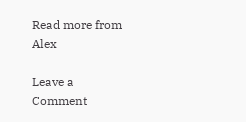Read more from Alex

Leave a Comment